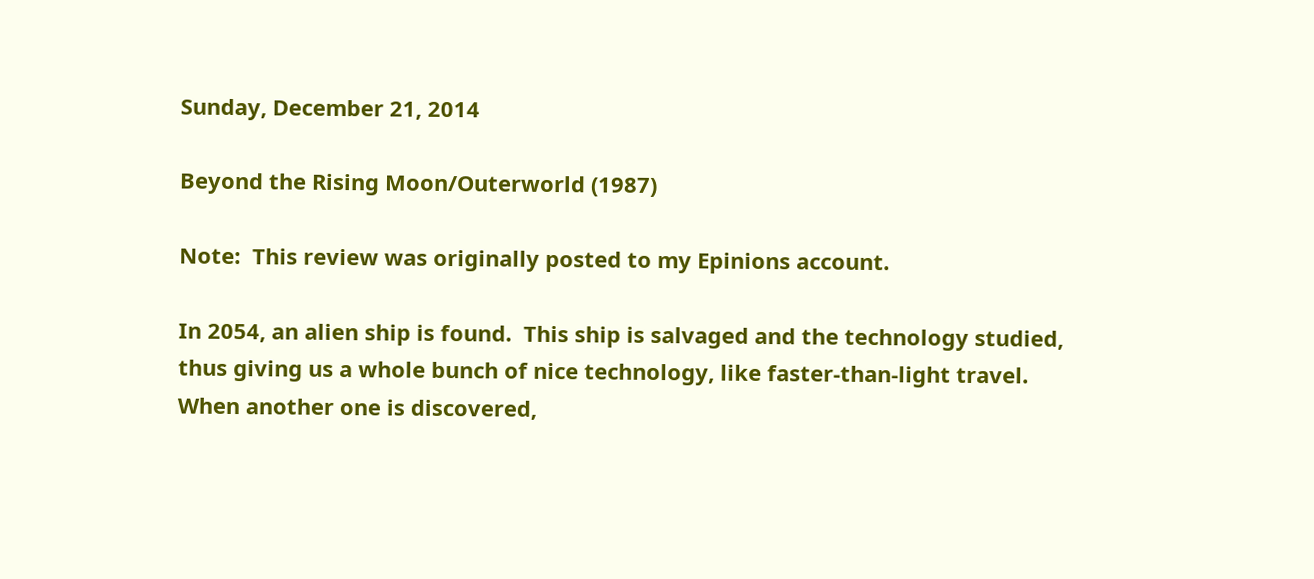Sunday, December 21, 2014

Beyond the Rising Moon/Outerworld (1987)

Note:  This review was originally posted to my Epinions account.

In 2054, an alien ship is found.  This ship is salvaged and the technology studied, thus giving us a whole bunch of nice technology, like faster-than-light travel.  When another one is discovered,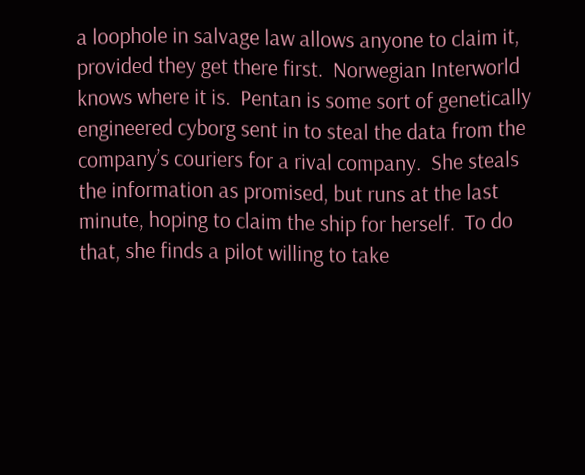a loophole in salvage law allows anyone to claim it, provided they get there first.  Norwegian Interworld knows where it is.  Pentan is some sort of genetically engineered cyborg sent in to steal the data from the company’s couriers for a rival company.  She steals the information as promised, but runs at the last minute, hoping to claim the ship for herself.  To do that, she finds a pilot willing to take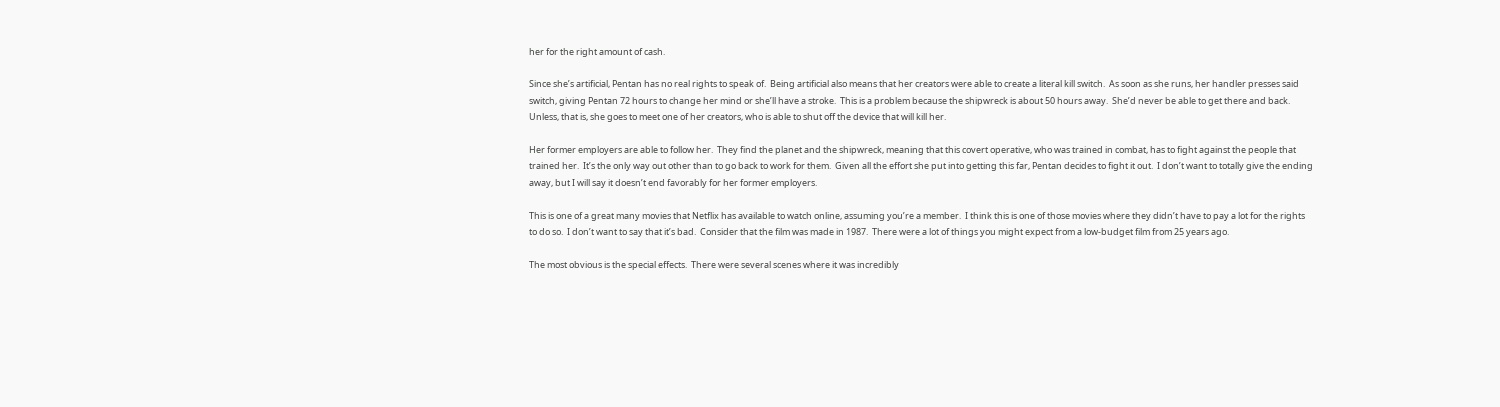her for the right amount of cash.

Since she’s artificial, Pentan has no real rights to speak of.  Being artificial also means that her creators were able to create a literal kill switch.  As soon as she runs, her handler presses said switch, giving Pentan 72 hours to change her mind or she’ll have a stroke.  This is a problem because the shipwreck is about 50 hours away.  She’d never be able to get there and back.  Unless, that is, she goes to meet one of her creators, who is able to shut off the device that will kill her.

Her former employers are able to follow her.  They find the planet and the shipwreck, meaning that this covert operative, who was trained in combat, has to fight against the people that trained her.  It’s the only way out other than to go back to work for them.  Given all the effort she put into getting this far, Pentan decides to fight it out.  I don’t want to totally give the ending away, but I will say it doesn’t end favorably for her former employers.

This is one of a great many movies that Netflix has available to watch online, assuming you’re a member.  I think this is one of those movies where they didn’t have to pay a lot for the rights to do so.  I don’t want to say that it’s bad.  Consider that the film was made in 1987.  There were a lot of things you might expect from a low-budget film from 25 years ago.

The most obvious is the special effects.  There were several scenes where it was incredibly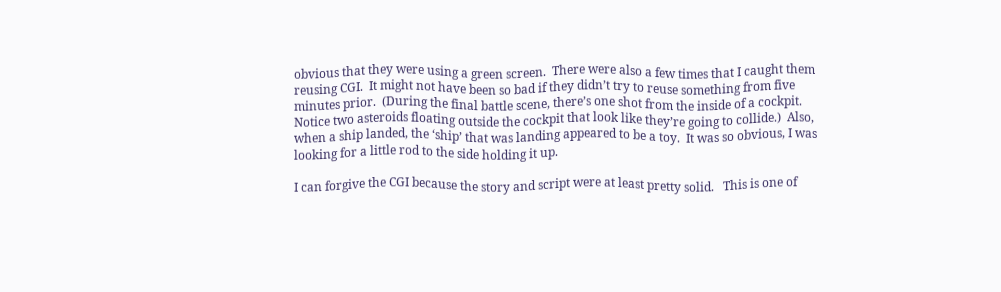obvious that they were using a green screen.  There were also a few times that I caught them reusing CGI.  It might not have been so bad if they didn’t try to reuse something from five minutes prior.  (During the final battle scene, there’s one shot from the inside of a cockpit.  Notice two asteroids floating outside the cockpit that look like they’re going to collide.)  Also, when a ship landed, the ‘ship’ that was landing appeared to be a toy.  It was so obvious, I was looking for a little rod to the side holding it up.

I can forgive the CGI because the story and script were at least pretty solid.   This is one of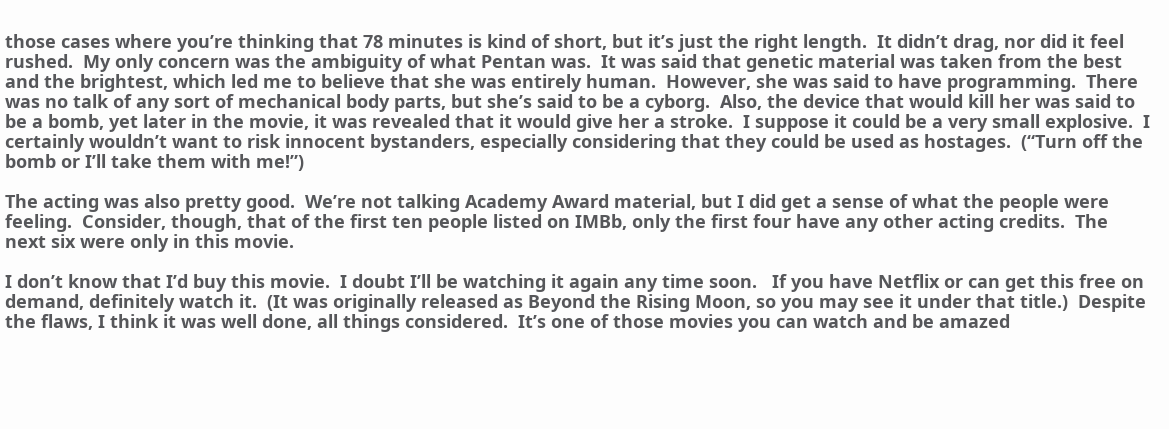those cases where you’re thinking that 78 minutes is kind of short, but it’s just the right length.  It didn’t drag, nor did it feel rushed.  My only concern was the ambiguity of what Pentan was.  It was said that genetic material was taken from the best and the brightest, which led me to believe that she was entirely human.  However, she was said to have programming.  There was no talk of any sort of mechanical body parts, but she’s said to be a cyborg.  Also, the device that would kill her was said to be a bomb, yet later in the movie, it was revealed that it would give her a stroke.  I suppose it could be a very small explosive.  I certainly wouldn’t want to risk innocent bystanders, especially considering that they could be used as hostages.  (“Turn off the bomb or I’ll take them with me!”)

The acting was also pretty good.  We’re not talking Academy Award material, but I did get a sense of what the people were feeling.  Consider, though, that of the first ten people listed on IMBb, only the first four have any other acting credits.  The next six were only in this movie.

I don’t know that I’d buy this movie.  I doubt I’ll be watching it again any time soon.   If you have Netflix or can get this free on demand, definitely watch it.  (It was originally released as Beyond the Rising Moon, so you may see it under that title.)  Despite the flaws, I think it was well done, all things considered.  It’s one of those movies you can watch and be amazed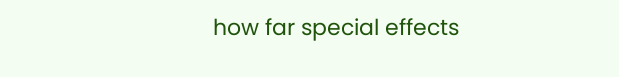how far special effects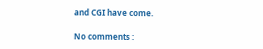and CGI have come.

No comments :